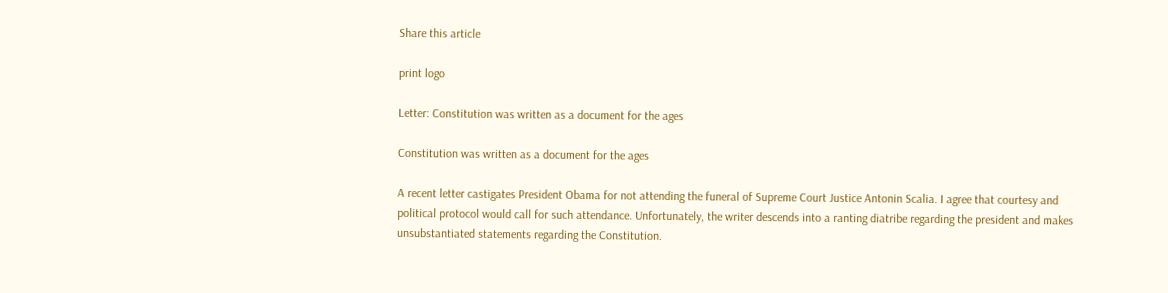Share this article

print logo

Letter: Constitution was written as a document for the ages

Constitution was written as a document for the ages

A recent letter castigates President Obama for not attending the funeral of Supreme Court Justice Antonin Scalia. I agree that courtesy and political protocol would call for such attendance. Unfortunately, the writer descends into a ranting diatribe regarding the president and makes unsubstantiated statements regarding the Constitution.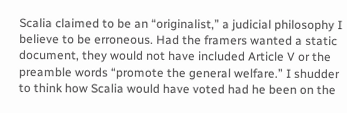Scalia claimed to be an “originalist,” a judicial philosophy I believe to be erroneous. Had the framers wanted a static document, they would not have included Article V or the preamble words “promote the general welfare.” I shudder to think how Scalia would have voted had he been on the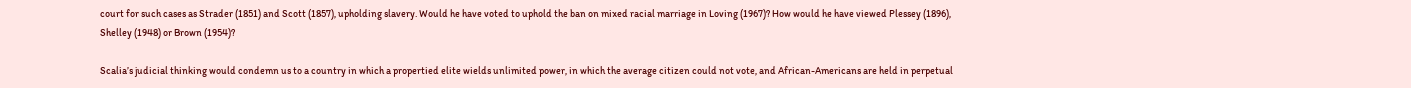court for such cases as Strader (1851) and Scott (1857), upholding slavery. Would he have voted to uphold the ban on mixed racial marriage in Loving (1967)? How would he have viewed Plessey (1896), Shelley (1948) or Brown (1954)?

Scalia’s judicial thinking would condemn us to a country in which a propertied elite wields unlimited power, in which the average citizen could not vote, and African-Americans are held in perpetual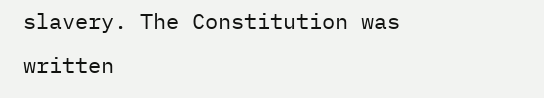slavery. The Constitution was written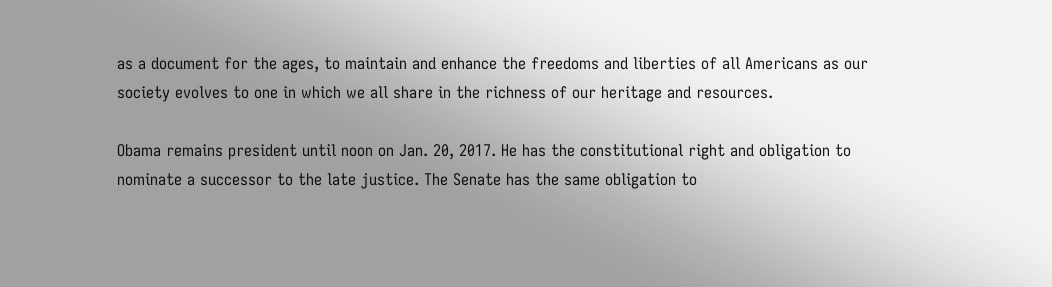as a document for the ages, to maintain and enhance the freedoms and liberties of all Americans as our society evolves to one in which we all share in the richness of our heritage and resources.

Obama remains president until noon on Jan. 20, 2017. He has the constitutional right and obligation to nominate a successor to the late justice. The Senate has the same obligation to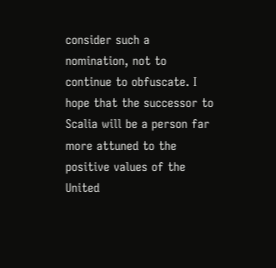consider such a nomination, not to continue to obfuscate. I hope that the successor to Scalia will be a person far more attuned to the positive values of the United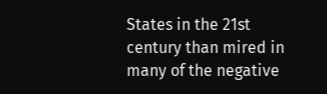States in the 21st century than mired in many of the negative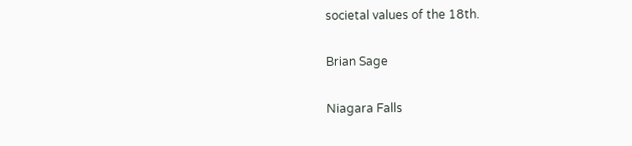societal values of the 18th.

Brian Sage

Niagara Falls